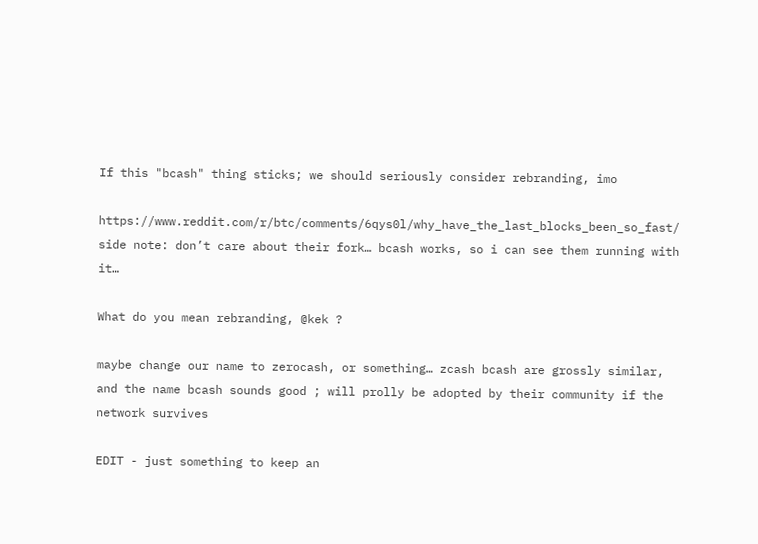If this "bcash" thing sticks; we should seriously consider rebranding, imo

https://www.reddit.com/r/btc/comments/6qys0l/why_have_the_last_blocks_been_so_fast/ side note: don’t care about their fork… bcash works, so i can see them running with it…

What do you mean rebranding, @kek ?

maybe change our name to zerocash, or something… zcash bcash are grossly similar, and the name bcash sounds good ; will prolly be adopted by their community if the network survives

EDIT - just something to keep an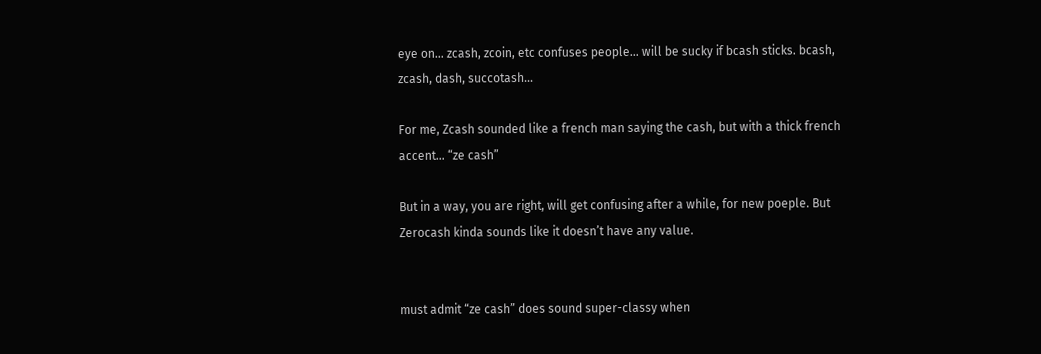eye on… zcash, zcoin, etc confuses people… will be sucky if bcash sticks. bcash, zcash, dash, succotash…

For me, Zcash sounded like a french man saying the cash, but with a thick french accent… “ze cash”

But in a way, you are right, will get confusing after a while, for new poeple. But Zerocash kinda sounds like it doesn’t have any value.


must admit “ze cash” does sound super-classy when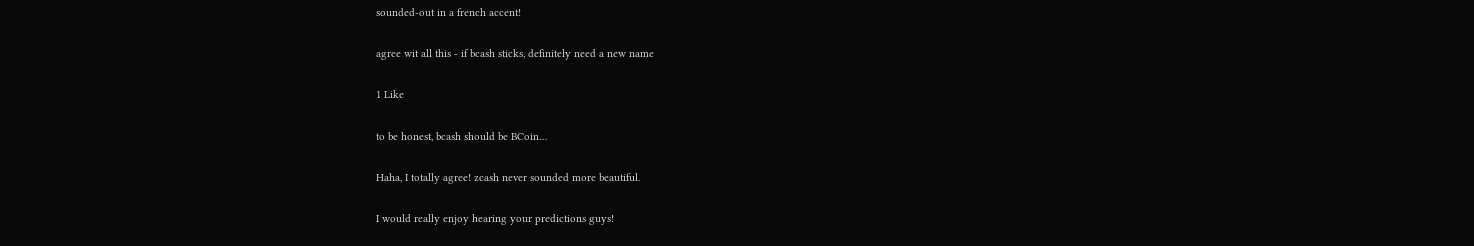sounded-out in a french accent!

agree wit all this - if bcash sticks, definitely need a new name

1 Like

to be honest, bcash should be BCoin…

Haha, I totally agree! zcash never sounded more beautiful.

I would really enjoy hearing your predictions guys!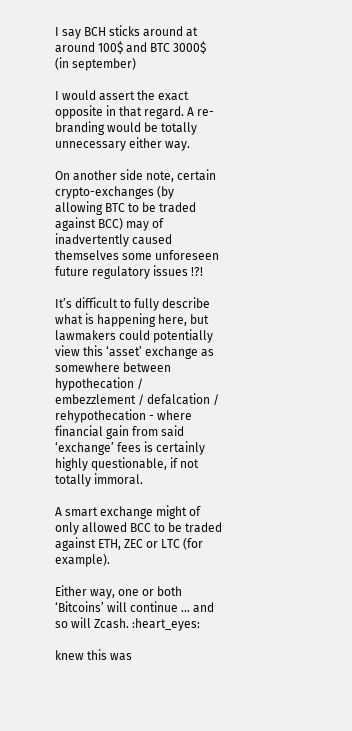I say BCH sticks around at around 100$ and BTC 3000$ (in september)

I would assert the exact opposite in that regard. A re-branding would be totally unnecessary either way.

On another side note, certain crypto-exchanges (by allowing BTC to be traded against BCC) may of inadvertently caused themselves some unforeseen future regulatory issues !?!

It’s difficult to fully describe what is happening here, but lawmakers could potentially view this ‘asset’ exchange as somewhere between hypothecation / embezzlement / defalcation / rehypothecation - where financial gain from said ‘exchange’ fees is certainly highly questionable, if not totally immoral.

A smart exchange might of only allowed BCC to be traded against ETH, ZEC or LTC (for example).

Either way, one or both ‘Bitcoins’ will continue … and so will Zcash. :heart_eyes:

knew this was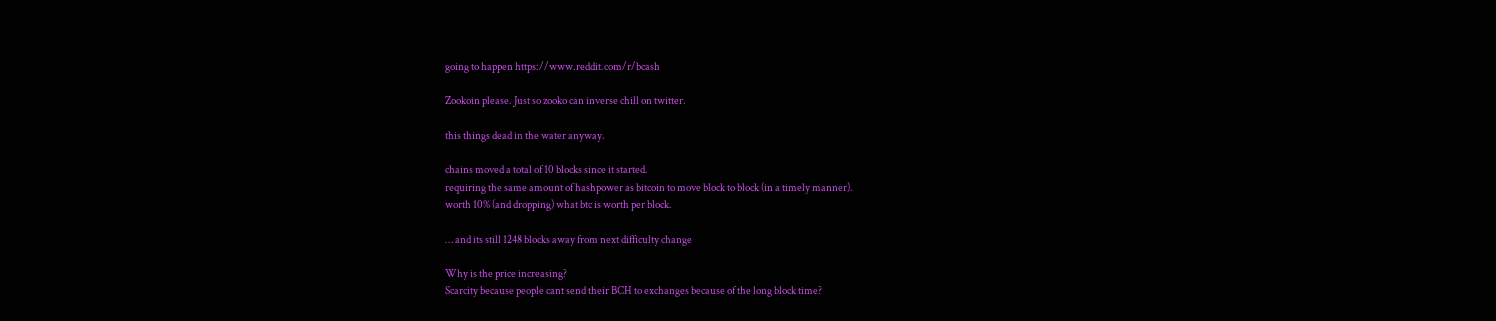going to happen https://www.reddit.com/r/bcash

Zookoin please. Just so zooko can inverse chill on twitter.

this things dead in the water anyway.

chains moved a total of 10 blocks since it started.
requiring the same amount of hashpower as bitcoin to move block to block (in a timely manner).
worth 10% (and dropping) what btc is worth per block.

… and its still 1248 blocks away from next difficulty change

Why is the price increasing?
Scarcity because people cant send their BCH to exchanges because of the long block time?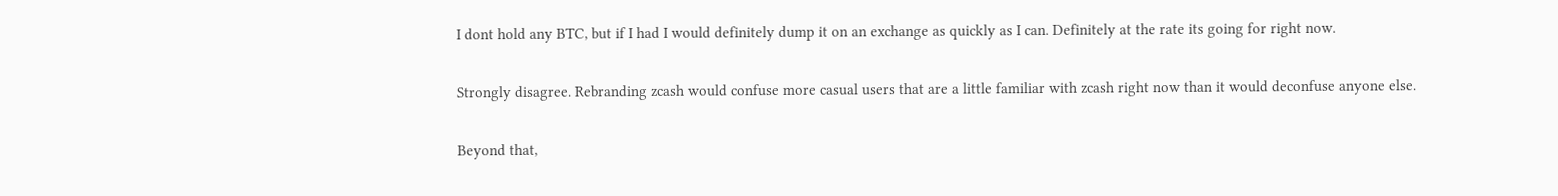I dont hold any BTC, but if I had I would definitely dump it on an exchange as quickly as I can. Definitely at the rate its going for right now.

Strongly disagree. Rebranding zcash would confuse more casual users that are a little familiar with zcash right now than it would deconfuse anyone else.

Beyond that,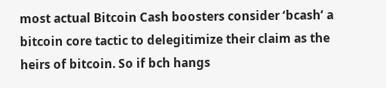most actual Bitcoin Cash boosters consider ‘bcash’ a bitcoin core tactic to delegitimize their claim as the heirs of bitcoin. So if bch hangs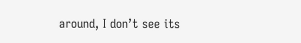around, I don’t see its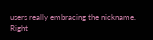users really embracing the nickname. Right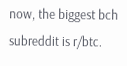now, the biggest bch subreddit is r/btc.